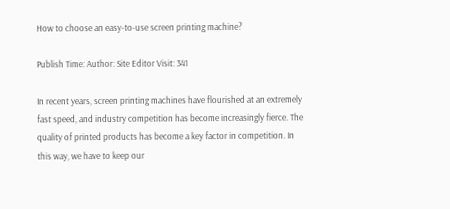How to choose an easy-to-use screen printing machine?

Publish Time: Author: Site Editor Visit: 341

In recent years, screen printing machines have flourished at an extremely fast speed, and industry competition has become increasingly fierce. The quality of printed products has become a key factor in competition. In this way, we have to keep our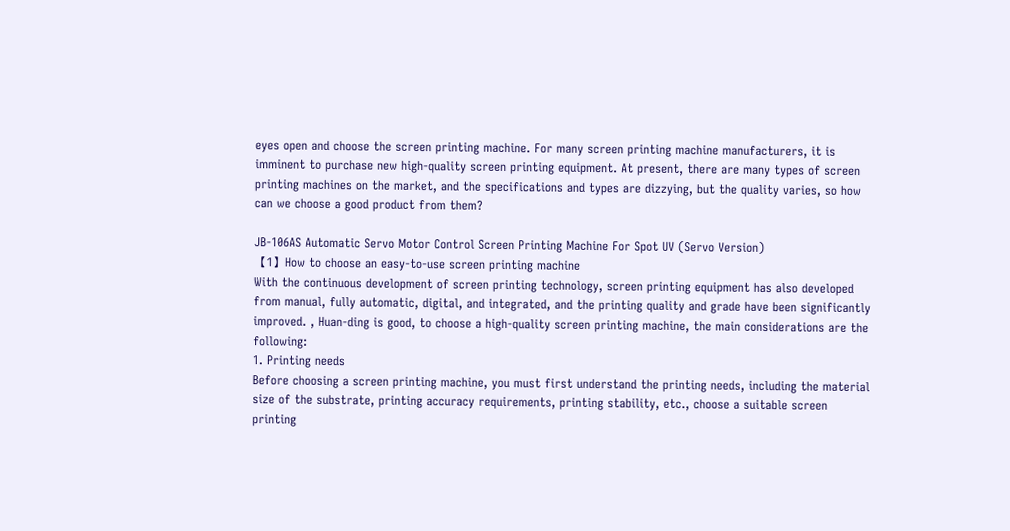eyes open and choose the screen printing machine. For many screen printing machine manufacturers, it is imminent to purchase new high-quality screen printing equipment. At present, there are many types of screen printing machines on the market, and the specifications and types are dizzying, but the quality varies, so how can we choose a good product from them?

JB-106AS Automatic Servo Motor Control Screen Printing Machine For Spot UV (Servo Version)
【1】How to choose an easy-to-use screen printing machine
With the continuous development of screen printing technology, screen printing equipment has also developed from manual, fully automatic, digital, and integrated, and the printing quality and grade have been significantly improved. , Huan-ding is good, to choose a high-quality screen printing machine, the main considerations are the following:
1. Printing needs
Before choosing a screen printing machine, you must first understand the printing needs, including the material size of the substrate, printing accuracy requirements, printing stability, etc., choose a suitable screen printing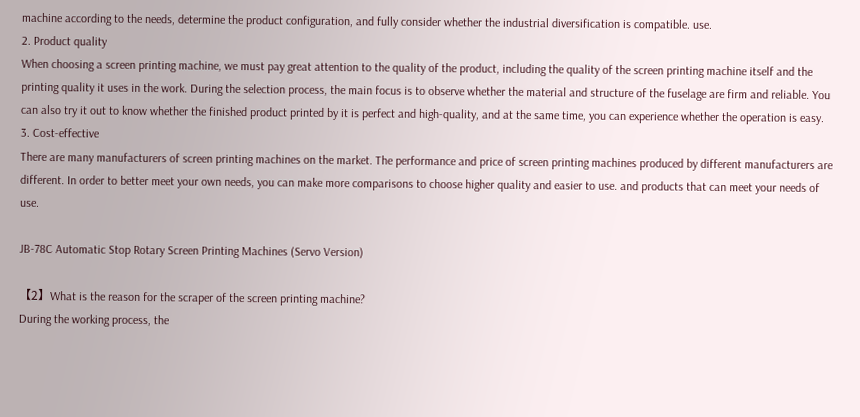machine according to the needs, determine the product configuration, and fully consider whether the industrial diversification is compatible. use.
2. Product quality
When choosing a screen printing machine, we must pay great attention to the quality of the product, including the quality of the screen printing machine itself and the printing quality it uses in the work. During the selection process, the main focus is to observe whether the material and structure of the fuselage are firm and reliable. You can also try it out to know whether the finished product printed by it is perfect and high-quality, and at the same time, you can experience whether the operation is easy.
3. Cost-effective
There are many manufacturers of screen printing machines on the market. The performance and price of screen printing machines produced by different manufacturers are different. In order to better meet your own needs, you can make more comparisons to choose higher quality and easier to use. and products that can meet your needs of use.

JB-78C Automatic Stop Rotary Screen Printing Machines (Servo Version)

【2】What is the reason for the scraper of the screen printing machine?
During the working process, the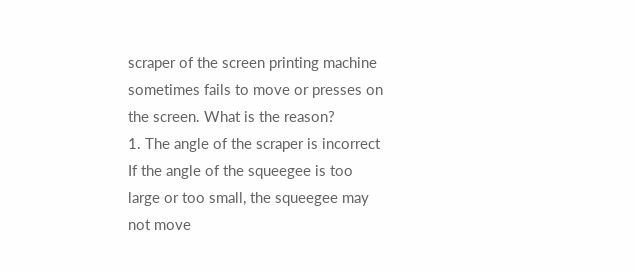scraper of the screen printing machine sometimes fails to move or presses on the screen. What is the reason?
1. The angle of the scraper is incorrect
If the angle of the squeegee is too large or too small, the squeegee may not move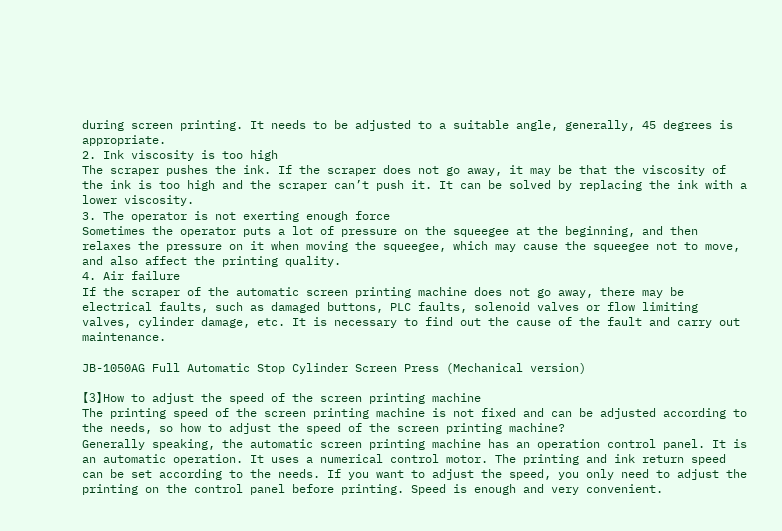during screen printing. It needs to be adjusted to a suitable angle, generally, 45 degrees is appropriate.
2. Ink viscosity is too high
The scraper pushes the ink. If the scraper does not go away, it may be that the viscosity of the ink is too high and the scraper can’t push it. It can be solved by replacing the ink with a lower viscosity.
3. The operator is not exerting enough force
Sometimes the operator puts a lot of pressure on the squeegee at the beginning, and then relaxes the pressure on it when moving the squeegee, which may cause the squeegee not to move, and also affect the printing quality.
4. Air failure
If the scraper of the automatic screen printing machine does not go away, there may be electrical faults, such as damaged buttons, PLC faults, solenoid valves or flow limiting valves, cylinder damage, etc. It is necessary to find out the cause of the fault and carry out maintenance.

JB-1050AG Full Automatic Stop Cylinder Screen Press (Mechanical version)

【3】How to adjust the speed of the screen printing machine
The printing speed of the screen printing machine is not fixed and can be adjusted according to the needs, so how to adjust the speed of the screen printing machine?
Generally speaking, the automatic screen printing machine has an operation control panel. It is an automatic operation. It uses a numerical control motor. The printing and ink return speed can be set according to the needs. If you want to adjust the speed, you only need to adjust the printing on the control panel before printing. Speed is enough and very convenient.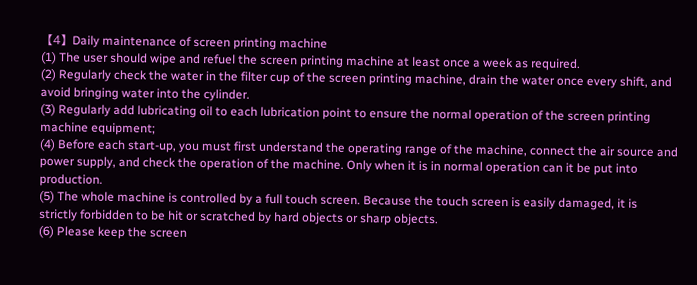【4】Daily maintenance of screen printing machine
(1) The user should wipe and refuel the screen printing machine at least once a week as required.
(2) Regularly check the water in the filter cup of the screen printing machine, drain the water once every shift, and avoid bringing water into the cylinder.
(3) Regularly add lubricating oil to each lubrication point to ensure the normal operation of the screen printing machine equipment;
(4) Before each start-up, you must first understand the operating range of the machine, connect the air source and power supply, and check the operation of the machine. Only when it is in normal operation can it be put into production.
(5) The whole machine is controlled by a full touch screen. Because the touch screen is easily damaged, it is strictly forbidden to be hit or scratched by hard objects or sharp objects.
(6) Please keep the screen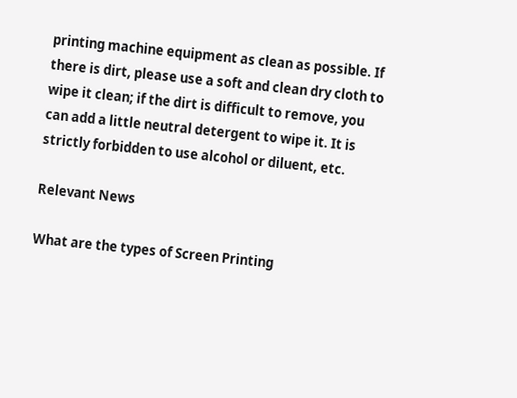printing machine equipment as clean as possible. If there is dirt, please use a soft and clean dry cloth to wipe it clean; if the dirt is difficult to remove, you can add a little neutral detergent to wipe it. It is strictly forbidden to use alcohol or diluent, etc.

Relevant News

What are the types of Screen Printing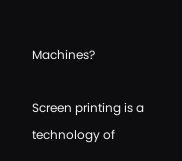Machines?

Screen printing is a technology of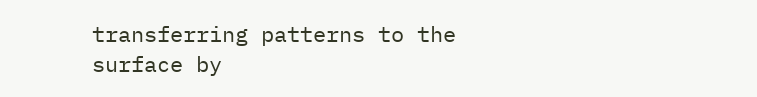transferring patterns to the surface by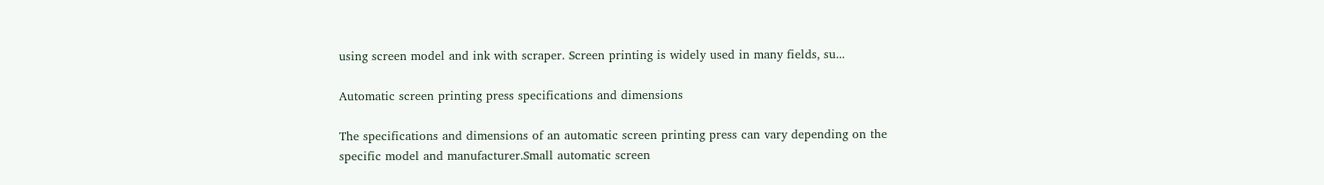using screen model and ink with scraper. Screen printing is widely used in many fields, su...

Automatic screen printing press specifications and dimensions

The specifications and dimensions of an automatic screen printing press can vary depending on the specific model and manufacturer.Small automatic screen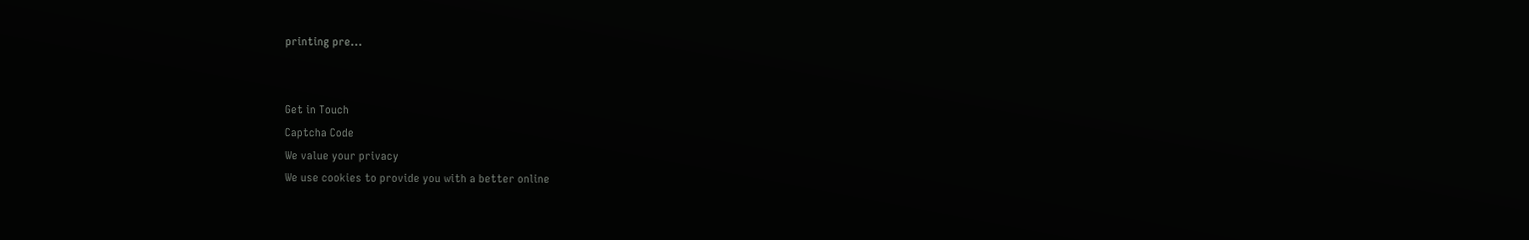printing pre...


Get in Touch
Captcha Code
We value your privacy
We use cookies to provide you with a better online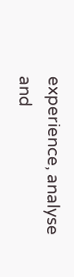experience, analyse and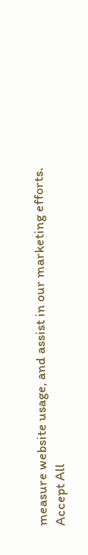measure website usage, and assist in our marketing efforts.
Accept All